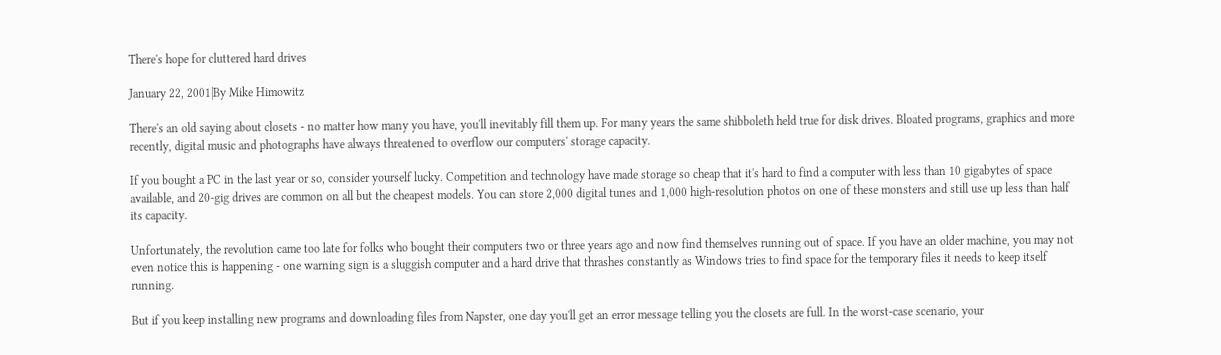There's hope for cluttered hard drives

January 22, 2001|By Mike Himowitz

There's an old saying about closets - no matter how many you have, you'll inevitably fill them up. For many years the same shibboleth held true for disk drives. Bloated programs, graphics and more recently, digital music and photographs have always threatened to overflow our computers' storage capacity.

If you bought a PC in the last year or so, consider yourself lucky. Competition and technology have made storage so cheap that it's hard to find a computer with less than 10 gigabytes of space available, and 20-gig drives are common on all but the cheapest models. You can store 2,000 digital tunes and 1,000 high-resolution photos on one of these monsters and still use up less than half its capacity.

Unfortunately, the revolution came too late for folks who bought their computers two or three years ago and now find themselves running out of space. If you have an older machine, you may not even notice this is happening - one warning sign is a sluggish computer and a hard drive that thrashes constantly as Windows tries to find space for the temporary files it needs to keep itself running.

But if you keep installing new programs and downloading files from Napster, one day you'll get an error message telling you the closets are full. In the worst-case scenario, your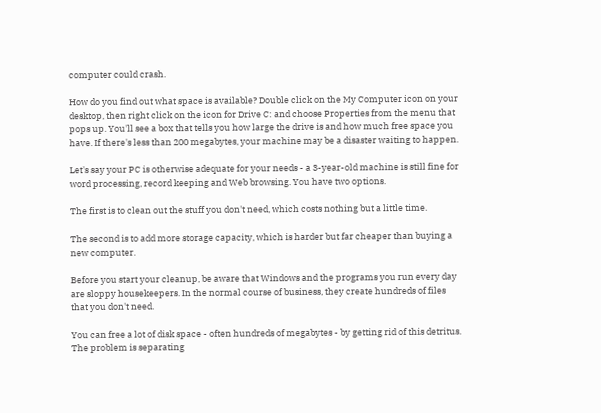computer could crash.

How do you find out what space is available? Double click on the My Computer icon on your desktop, then right click on the icon for Drive C: and choose Properties from the menu that pops up. You'll see a box that tells you how large the drive is and how much free space you have. If there's less than 200 megabytes, your machine may be a disaster waiting to happen.

Let's say your PC is otherwise adequate for your needs - a 3-year-old machine is still fine for word processing, record keeping and Web browsing. You have two options.

The first is to clean out the stuff you don't need, which costs nothing but a little time.

The second is to add more storage capacity, which is harder but far cheaper than buying a new computer.

Before you start your cleanup, be aware that Windows and the programs you run every day are sloppy housekeepers. In the normal course of business, they create hundreds of files that you don't need.

You can free a lot of disk space - often hundreds of megabytes - by getting rid of this detritus. The problem is separating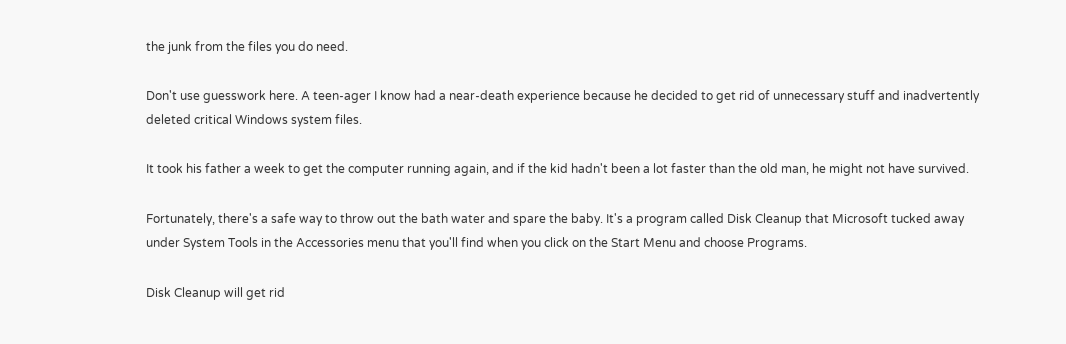the junk from the files you do need.

Don't use guesswork here. A teen-ager I know had a near-death experience because he decided to get rid of unnecessary stuff and inadvertently deleted critical Windows system files.

It took his father a week to get the computer running again, and if the kid hadn't been a lot faster than the old man, he might not have survived.

Fortunately, there's a safe way to throw out the bath water and spare the baby. It's a program called Disk Cleanup that Microsoft tucked away under System Tools in the Accessories menu that you'll find when you click on the Start Menu and choose Programs.

Disk Cleanup will get rid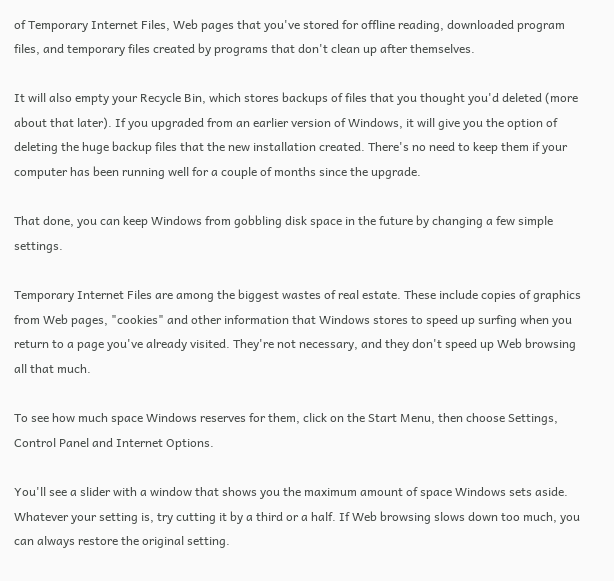of Temporary Internet Files, Web pages that you've stored for offline reading, downloaded program files, and temporary files created by programs that don't clean up after themselves.

It will also empty your Recycle Bin, which stores backups of files that you thought you'd deleted (more about that later). If you upgraded from an earlier version of Windows, it will give you the option of deleting the huge backup files that the new installation created. There's no need to keep them if your computer has been running well for a couple of months since the upgrade.

That done, you can keep Windows from gobbling disk space in the future by changing a few simple settings.

Temporary Internet Files are among the biggest wastes of real estate. These include copies of graphics from Web pages, "cookies" and other information that Windows stores to speed up surfing when you return to a page you've already visited. They're not necessary, and they don't speed up Web browsing all that much.

To see how much space Windows reserves for them, click on the Start Menu, then choose Settings, Control Panel and Internet Options.

You'll see a slider with a window that shows you the maximum amount of space Windows sets aside. Whatever your setting is, try cutting it by a third or a half. If Web browsing slows down too much, you can always restore the original setting.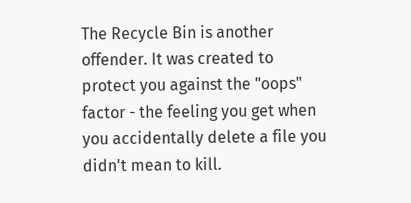The Recycle Bin is another offender. It was created to protect you against the "oops" factor - the feeling you get when you accidentally delete a file you didn't mean to kill.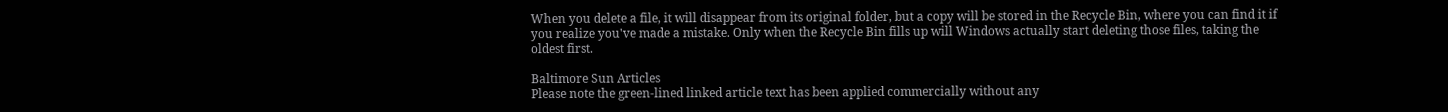When you delete a file, it will disappear from its original folder, but a copy will be stored in the Recycle Bin, where you can find it if you realize you've made a mistake. Only when the Recycle Bin fills up will Windows actually start deleting those files, taking the oldest first.

Baltimore Sun Articles
Please note the green-lined linked article text has been applied commercially without any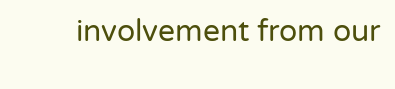involvement from our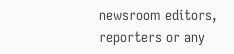newsroom editors, reporters or any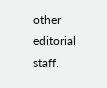other editorial staff.